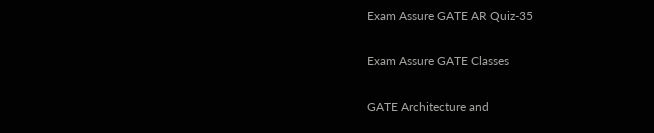Exam Assure GATE AR Quiz-35

Exam Assure GATE Classes

GATE Architecture and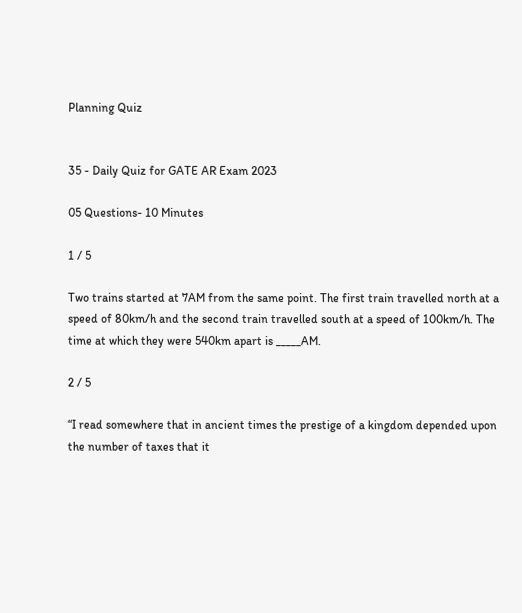Planning Quiz


35 - Daily Quiz for GATE AR Exam 2023

05 Questions- 10 Minutes

1 / 5

Two trains started at 7AM from the same point. The first train travelled north at a speed of 80km/h and the second train travelled south at a speed of 100km/h. The time at which they were 540km apart is _____AM.

2 / 5

“I read somewhere that in ancient times the prestige of a kingdom depended upon the number of taxes that it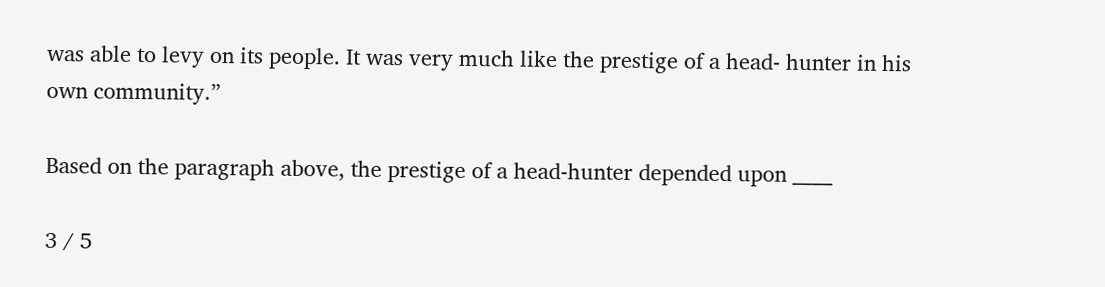was able to levy on its people. It was very much like the prestige of a head- hunter in his own community.”

Based on the paragraph above, the prestige of a head-hunter depended upon ____

3 / 5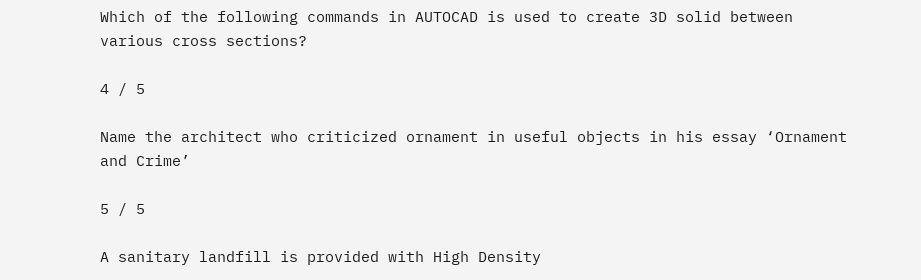Which of the following commands in AUTOCAD is used to create 3D solid between various cross sections?

4 / 5

Name the architect who criticized ornament in useful objects in his essay ‘Ornament and Crime’

5 / 5

A sanitary landfill is provided with High Density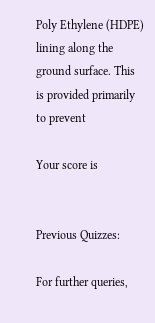Poly Ethylene (HDPE) lining along the ground surface. This  is provided primarily to prevent

Your score is


Previous Quizzes:

For further queries,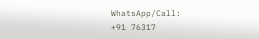WhatsApp/Call:
+91 76317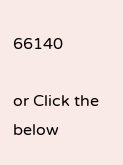66140

or Click the below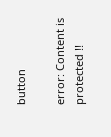button

error: Content is protected !!